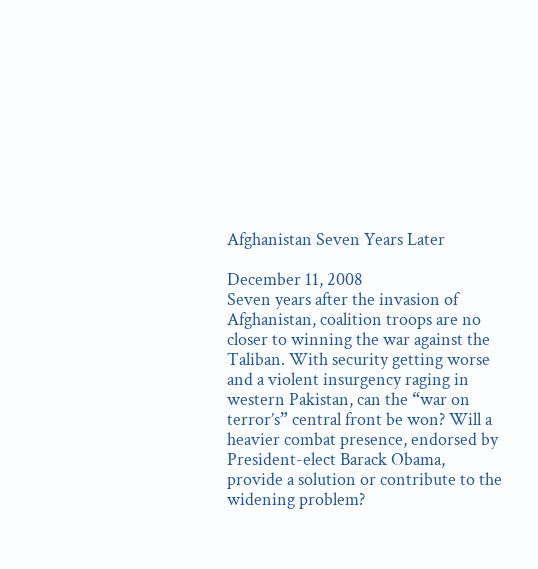Afghanistan Seven Years Later

December 11, 2008
Seven years after the invasion of Afghanistan, coalition troops are no closer to winning the war against the Taliban. With security getting worse and a violent insurgency raging in western Pakistan, can the “war on terror’s” central front be won? Will a heavier combat presence, endorsed by President-elect Barack Obama, provide a solution or contribute to the widening problem?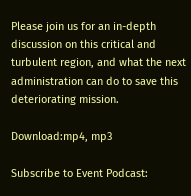Please join us for an in-depth discussion on this critical and turbulent region, and what the next administration can do to save this deteriorating mission.

Download:mp4, mp3

Subscribe to Event Podcast: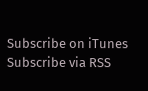Subscribe on iTunes Subscribe via RSS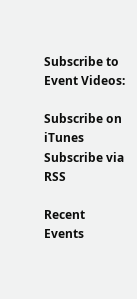Subscribe to Event Videos:

Subscribe on iTunes Subscribe via RSS

Recent Events